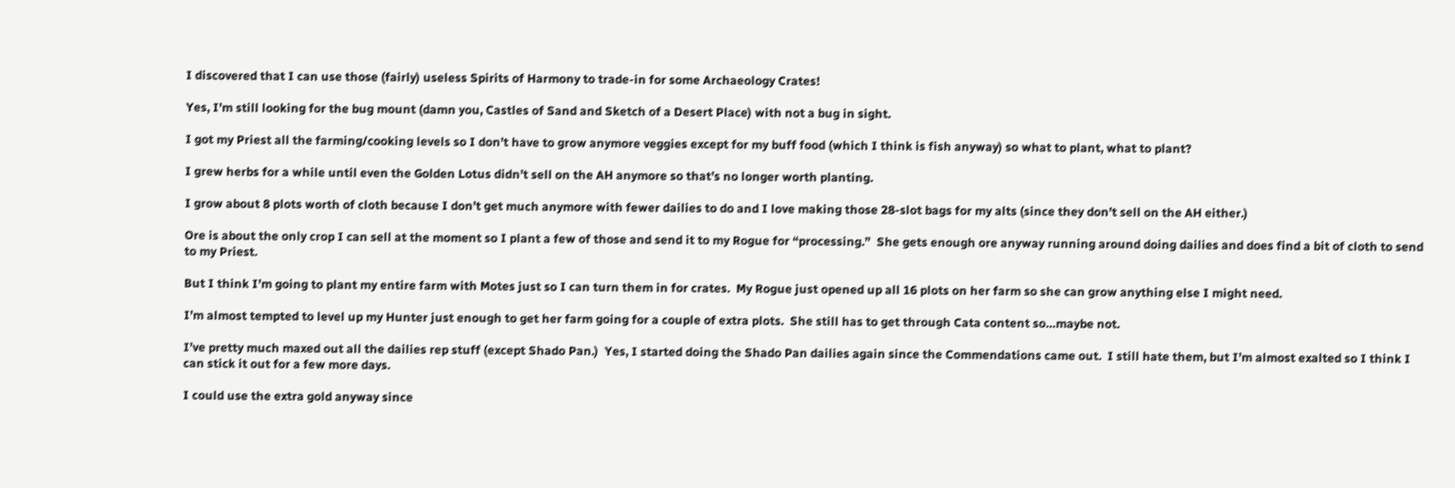I discovered that I can use those (fairly) useless Spirits of Harmony to trade-in for some Archaeology Crates!

Yes, I’m still looking for the bug mount (damn you, Castles of Sand and Sketch of a Desert Place) with not a bug in sight.

I got my Priest all the farming/cooking levels so I don’t have to grow anymore veggies except for my buff food (which I think is fish anyway) so what to plant, what to plant?

I grew herbs for a while until even the Golden Lotus didn’t sell on the AH anymore so that’s no longer worth planting.

I grow about 8 plots worth of cloth because I don’t get much anymore with fewer dailies to do and I love making those 28-slot bags for my alts (since they don’t sell on the AH either.)

Ore is about the only crop I can sell at the moment so I plant a few of those and send it to my Rogue for “processing.”  She gets enough ore anyway running around doing dailies and does find a bit of cloth to send to my Priest.

But I think I’m going to plant my entire farm with Motes just so I can turn them in for crates.  My Rogue just opened up all 16 plots on her farm so she can grow anything else I might need.

I’m almost tempted to level up my Hunter just enough to get her farm going for a couple of extra plots.  She still has to get through Cata content so…maybe not.

I’ve pretty much maxed out all the dailies rep stuff (except Shado Pan.)  Yes, I started doing the Shado Pan dailies again since the Commendations came out.  I still hate them, but I’m almost exalted so I think I can stick it out for a few more days.

I could use the extra gold anyway since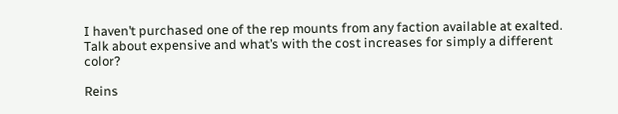I haven’t purchased one of the rep mounts from any faction available at exalted.  Talk about expensive and what’s with the cost increases for simply a different color?

Reins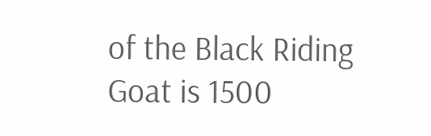of the Black Riding Goat is 1500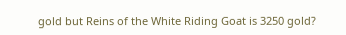gold but Reins of the White Riding Goat is 3250 gold?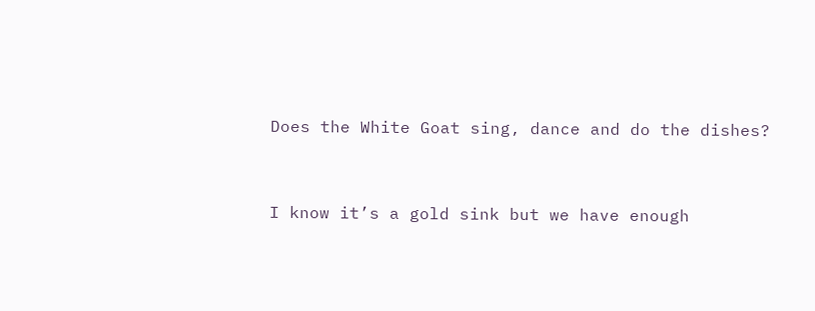Does the White Goat sing, dance and do the dishes?


I know it’s a gold sink but we have enough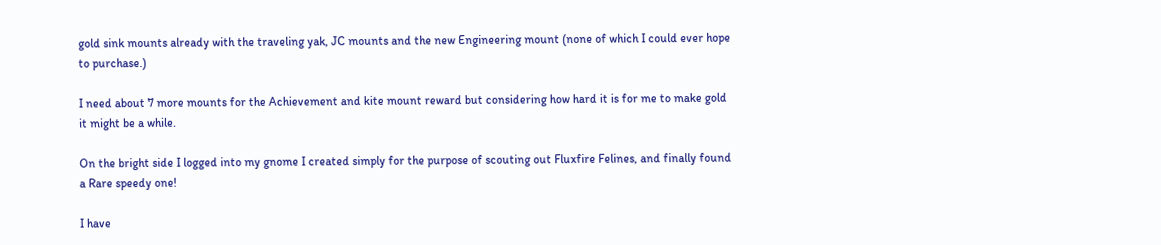gold sink mounts already with the traveling yak, JC mounts and the new Engineering mount (none of which I could ever hope to purchase.)

I need about 7 more mounts for the Achievement and kite mount reward but considering how hard it is for me to make gold it might be a while.

On the bright side I logged into my gnome I created simply for the purpose of scouting out Fluxfire Felines, and finally found a Rare speedy one!

I have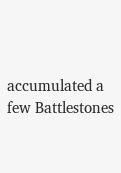accumulated a few Battlestones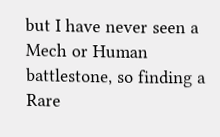but I have never seen a Mech or Human battlestone, so finding a Rare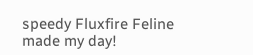speedy Fluxfire Feline made my day!